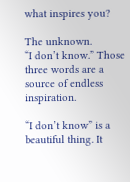what inspires you?

The unknown.
“I don’t know.” Those three words are a source of endless inspiration.

“I don’t know” is a beautiful thing. It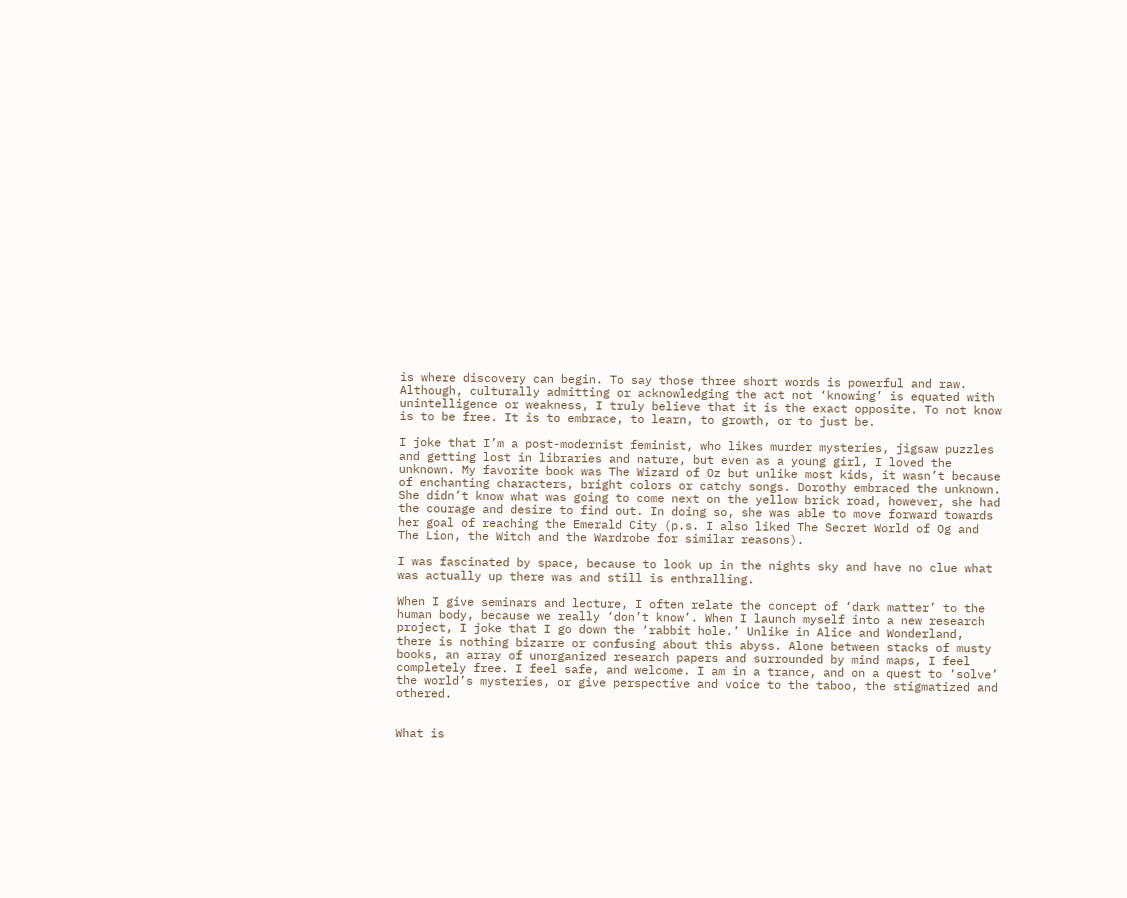is where discovery can begin. To say those three short words is powerful and raw. Although, culturally admitting or acknowledging the act not ‘knowing’ is equated with unintelligence or weakness, I truly believe that it is the exact opposite. To not know is to be free. It is to embrace, to learn, to growth, or to just be.

I joke that I’m a post-modernist feminist, who likes murder mysteries, jigsaw puzzles and getting lost in libraries and nature, but even as a young girl, I loved the unknown. My favorite book was The Wizard of Oz but unlike most kids, it wasn’t because of enchanting characters, bright colors or catchy songs. Dorothy embraced the unknown. She didn’t know what was going to come next on the yellow brick road, however, she had the courage and desire to find out. In doing so, she was able to move forward towards her goal of reaching the Emerald City (p.s. I also liked The Secret World of Og and The Lion, the Witch and the Wardrobe for similar reasons).

I was fascinated by space, because to look up in the nights sky and have no clue what was actually up there was and still is enthralling.

When I give seminars and lecture, I often relate the concept of ‘dark matter’ to the human body, because we really ‘don’t know’. When I launch myself into a new research project, I joke that I go down the ‘rabbit hole.’ Unlike in Alice and Wonderland, there is nothing bizarre or confusing about this abyss. Alone between stacks of musty books, an array of unorganized research papers and surrounded by mind maps, I feel completely free. I feel safe, and welcome. I am in a trance, and on a quest to ‘solve’ the world’s mysteries, or give perspective and voice to the taboo, the stigmatized and othered.


What is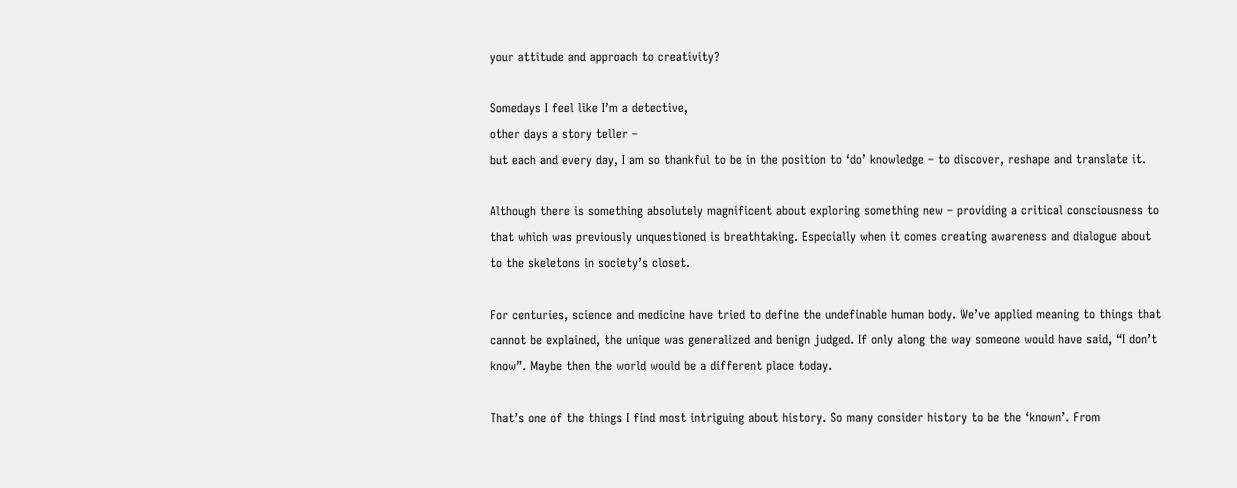your attitude and approach to creativity?

Somedays I feel like I’m a detective,
other days a story teller –
but each and every day, I am so thankful to be in the position to ‘do’ knowledge – to discover, reshape and translate it.

Although there is something absolutely magnificent about exploring something new – providing a critical consciousness to that which was previously unquestioned is breathtaking. Especially when it comes creating awareness and dialogue about to the skeletons in society’s closet.

For centuries, science and medicine have tried to define the undefinable human body. We’ve applied meaning to things that cannot be explained, the unique was generalized and benign judged. If only along the way someone would have said, “I don’t know”. Maybe then the world would be a different place today.

That’s one of the things I find most intriguing about history. So many consider history to be the ‘known’. From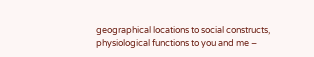geographical locations to social constructs, physiological functions to you and me –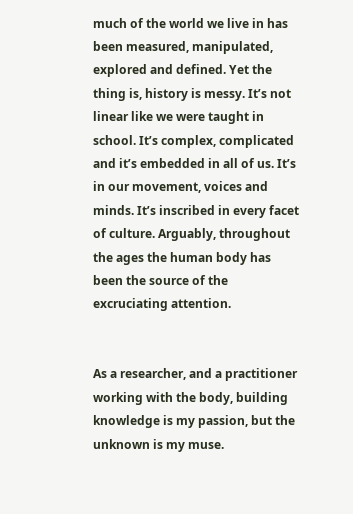much of the world we live in has been measured, manipulated, explored and defined. Yet the thing is, history is messy. It’s not linear like we were taught in school. It’s complex, complicated and it’s embedded in all of us. It’s in our movement, voices and minds. It’s inscribed in every facet of culture. Arguably, throughout the ages the human body has been the source of the excruciating attention.


As a researcher, and a practitioner working with the body, building knowledge is my passion, but the unknown is my muse.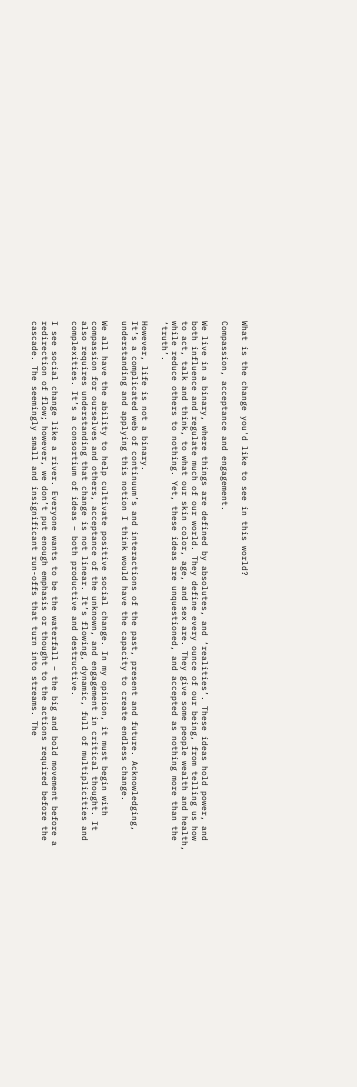What is the change you'd like to see in this world?

Compassion, acceptance and engagement.

We live in a binary, where things are defined by absolutes, and ‘realities’. These ideas hold power, and both influence and regulate much of our world. They define every ounce of our being, from telling us how to act, talk and think, to what our skin color, age, and sex are. They give some people wealth and health, while reduce others to nothing. Yet, these ideas are unquestioned, and accepted as nothing more than the ‘truth’.

However, life is not a binary.
It’s a complicated web of continuum’s and interactions of the past, present and future. Acknowledging, understanding and applying this notion I think would have the capacity to create endless change.

We all have the ability to help cultivate positive social change. In my opinion, it must begin with compassion for ourselves and others, acceptance of the unknown, and engagement in critical thought. It also requires understanding that change is not linear. It’s flowing, dynamic, full of multiplicities and complexities. It’s a consortium of ideas – both productive and destructive.

I see social change like a river. Everyone wants to be the waterfall – the big and bold movement before a redirection of flow; however, we don’t put enough emphasis or thought to the actions required before the cascade. The seemingly small and insignificant run-offs that turn into streams. The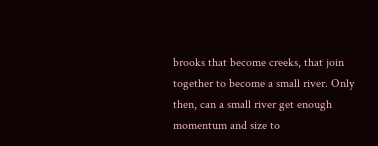brooks that become creeks, that join together to become a small river. Only then, can a small river get enough momentum and size to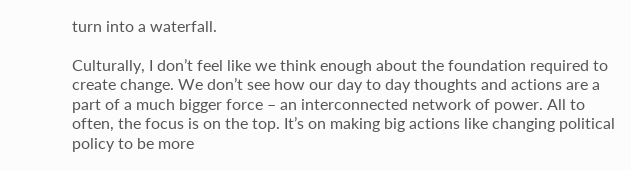turn into a waterfall.

Culturally, I don’t feel like we think enough about the foundation required to create change. We don’t see how our day to day thoughts and actions are a part of a much bigger force – an interconnected network of power. All to often, the focus is on the top. It’s on making big actions like changing political policy to be more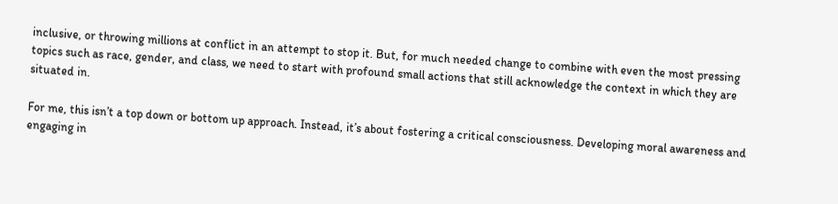inclusive, or throwing millions at conflict in an attempt to stop it. But, for much needed change to combine with even the most pressing topics such as race, gender, and class, we need to start with profound small actions that still acknowledge the context in which they are situated in.

For me, this isn’t a top down or bottom up approach. Instead, it’s about fostering a critical consciousness. Developing moral awareness and engaging in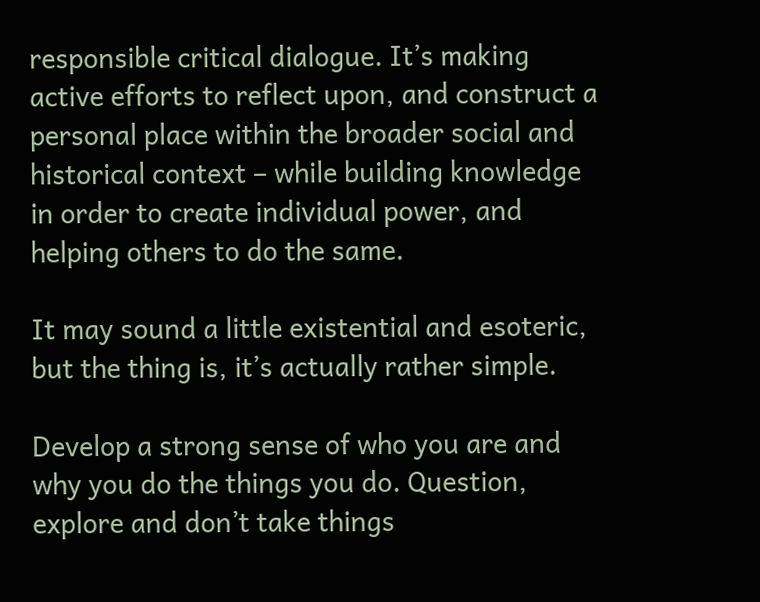responsible critical dialogue. It’s making active efforts to reflect upon, and construct a personal place within the broader social and historical context – while building knowledge in order to create individual power, and helping others to do the same.

It may sound a little existential and esoteric, but the thing is, it’s actually rather simple.

Develop a strong sense of who you are and why you do the things you do. Question, explore and don’t take things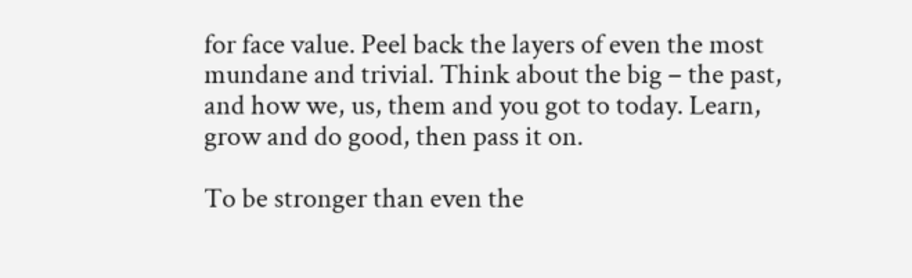for face value. Peel back the layers of even the most mundane and trivial. Think about the big – the past, and how we, us, them and you got to today. Learn, grow and do good, then pass it on.

To be stronger than even the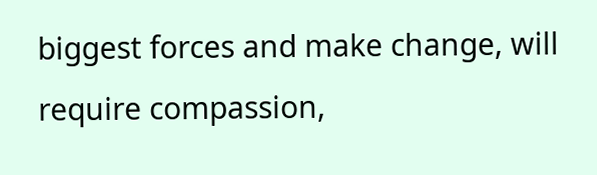biggest forces and make change, will require compassion,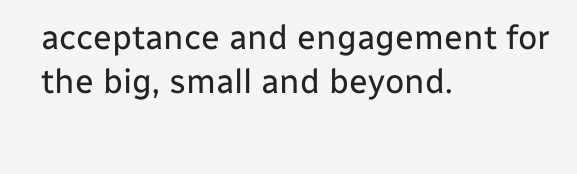acceptance and engagement for the big, small and beyond.